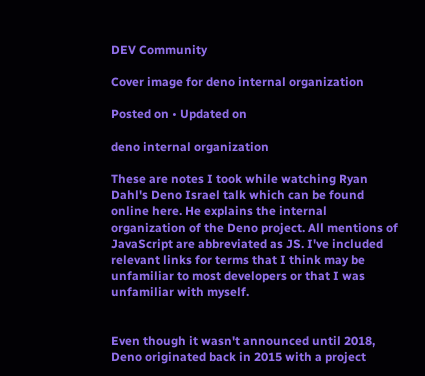DEV Community

Cover image for deno internal organization

Posted on • Updated on

deno internal organization

These are notes I took while watching Ryan Dahl's Deno Israel talk which can be found online here. He explains the internal organization of the Deno project. All mentions of JavaScript are abbreviated as JS. I've included relevant links for terms that I think may be unfamiliar to most developers or that I was unfamiliar with myself.


Even though it wasn't announced until 2018, Deno originated back in 2015 with a project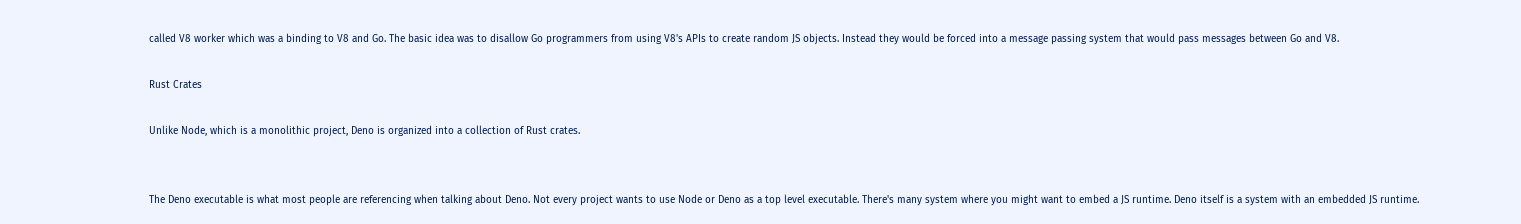called V8 worker which was a binding to V8 and Go. The basic idea was to disallow Go programmers from using V8's APIs to create random JS objects. Instead they would be forced into a message passing system that would pass messages between Go and V8.

Rust Crates

Unlike Node, which is a monolithic project, Deno is organized into a collection of Rust crates.


The Deno executable is what most people are referencing when talking about Deno. Not every project wants to use Node or Deno as a top level executable. There's many system where you might want to embed a JS runtime. Deno itself is a system with an embedded JS runtime.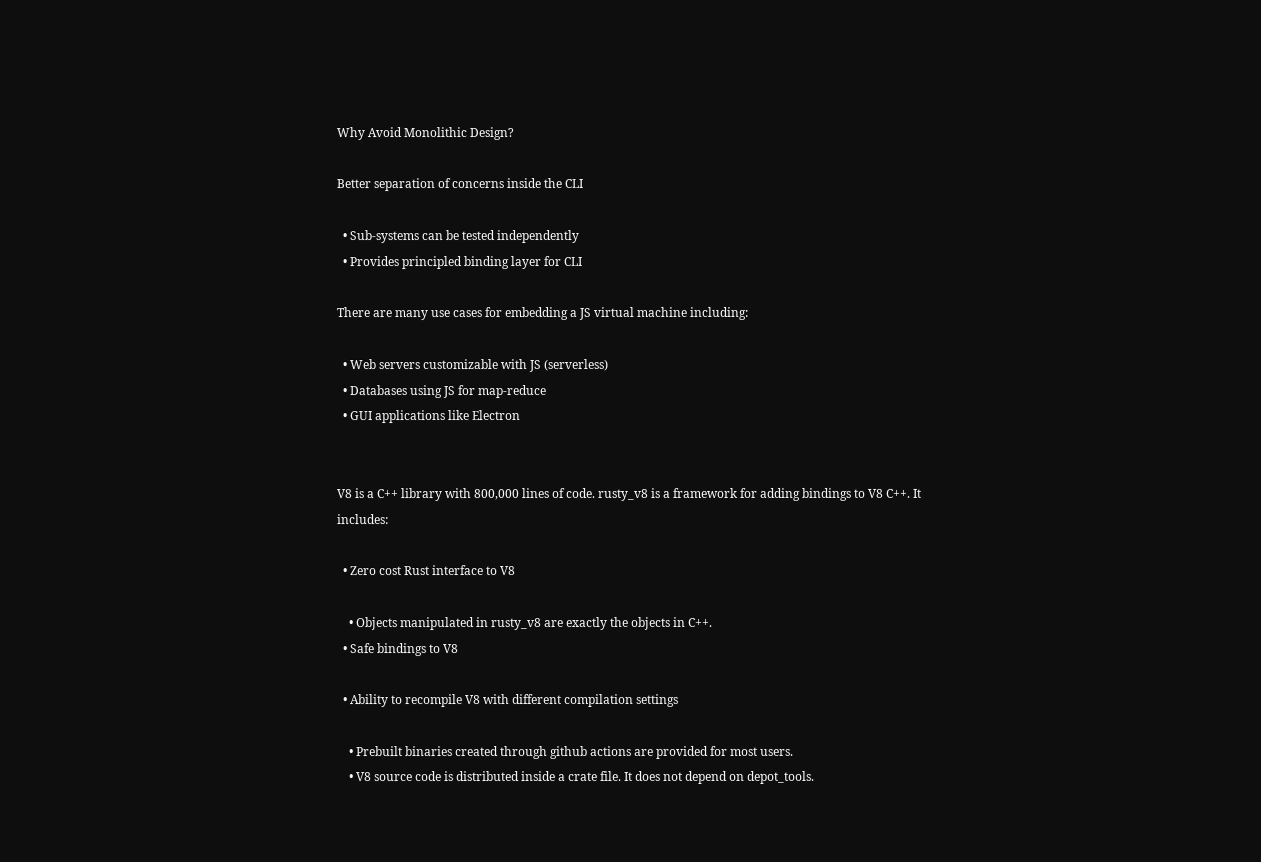Why Avoid Monolithic Design?

Better separation of concerns inside the CLI

  • Sub-systems can be tested independently
  • Provides principled binding layer for CLI

There are many use cases for embedding a JS virtual machine including:

  • Web servers customizable with JS (serverless)
  • Databases using JS for map-reduce
  • GUI applications like Electron


V8 is a C++ library with 800,000 lines of code. rusty_v8 is a framework for adding bindings to V8 C++. It includes:

  • Zero cost Rust interface to V8

    • Objects manipulated in rusty_v8 are exactly the objects in C++.
  • Safe bindings to V8

  • Ability to recompile V8 with different compilation settings

    • Prebuilt binaries created through github actions are provided for most users.
    • V8 source code is distributed inside a crate file. It does not depend on depot_tools.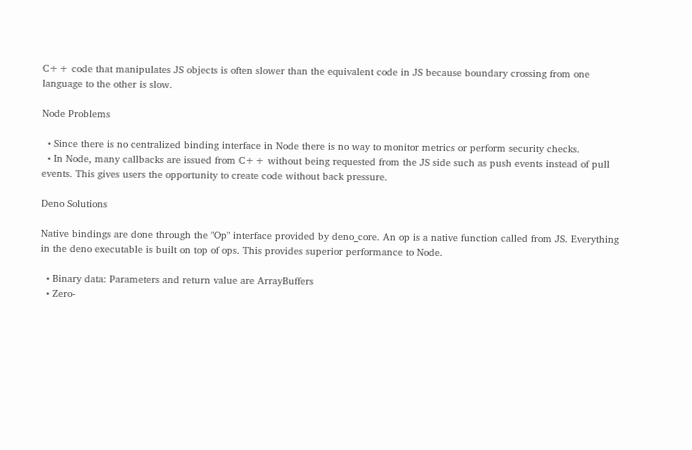C++ code that manipulates JS objects is often slower than the equivalent code in JS because boundary crossing from one language to the other is slow.

Node Problems

  • Since there is no centralized binding interface in Node there is no way to monitor metrics or perform security checks.
  • In Node, many callbacks are issued from C++ without being requested from the JS side such as push events instead of pull events. This gives users the opportunity to create code without back pressure.

Deno Solutions

Native bindings are done through the "Op" interface provided by deno_core. An op is a native function called from JS. Everything in the deno executable is built on top of ops. This provides superior performance to Node.

  • Binary data: Parameters and return value are ArrayBuffers
  • Zero-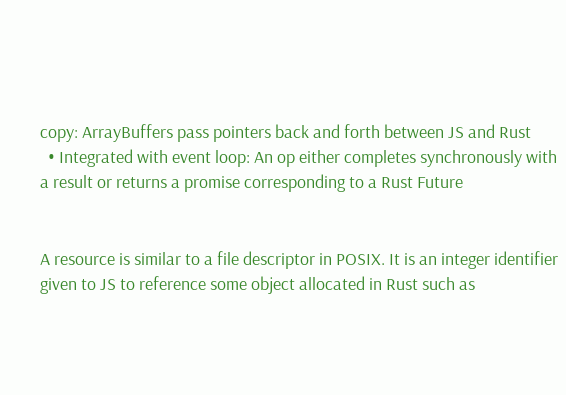copy: ArrayBuffers pass pointers back and forth between JS and Rust
  • Integrated with event loop: An op either completes synchronously with a result or returns a promise corresponding to a Rust Future


A resource is similar to a file descriptor in POSIX. It is an integer identifier given to JS to reference some object allocated in Rust such as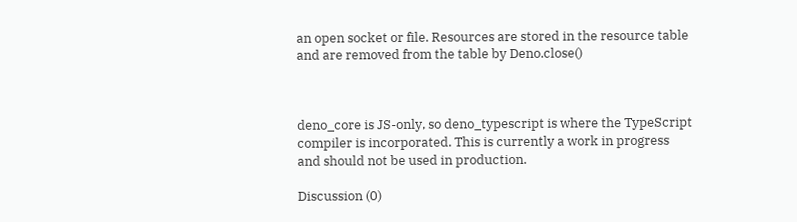an open socket or file. Resources are stored in the resource table and are removed from the table by Deno.close()



deno_core is JS-only, so deno_typescript is where the TypeScript compiler is incorporated. This is currently a work in progress and should not be used in production.

Discussion (0)